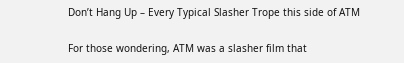Don’t Hang Up – Every Typical Slasher Trope this side of ATM

For those wondering, ATM was a slasher film that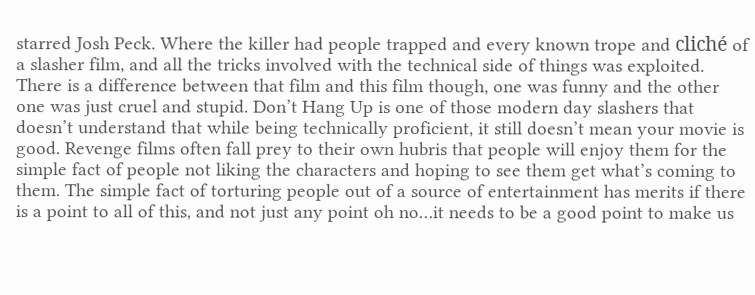starred Josh Peck. Where the killer had people trapped and every known trope and cliché of a slasher film, and all the tricks involved with the technical side of things was exploited. There is a difference between that film and this film though, one was funny and the other one was just cruel and stupid. Don’t Hang Up is one of those modern day slashers that doesn’t understand that while being technically proficient, it still doesn’t mean your movie is good. Revenge films often fall prey to their own hubris that people will enjoy them for the simple fact of people not liking the characters and hoping to see them get what’s coming to them. The simple fact of torturing people out of a source of entertainment has merits if there is a point to all of this, and not just any point oh no…it needs to be a good point to make us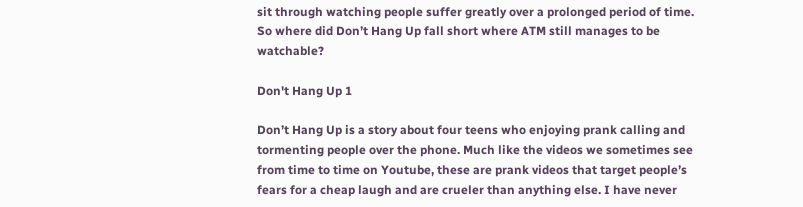sit through watching people suffer greatly over a prolonged period of time. So where did Don’t Hang Up fall short where ATM still manages to be watchable?

Don't Hang Up 1

Don’t Hang Up is a story about four teens who enjoying prank calling and tormenting people over the phone. Much like the videos we sometimes see from time to time on Youtube, these are prank videos that target people’s fears for a cheap laugh and are crueler than anything else. I have never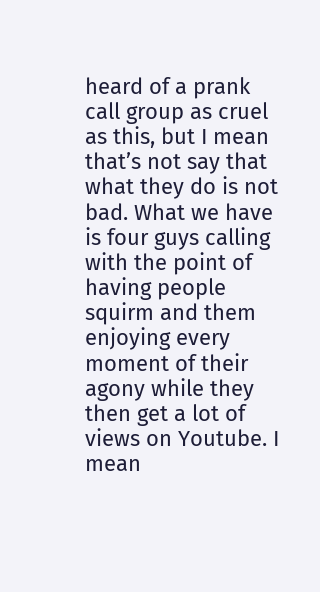heard of a prank call group as cruel as this, but I mean that’s not say that what they do is not bad. What we have is four guys calling with the point of having people squirm and them enjoying every moment of their agony while they then get a lot of views on Youtube. I mean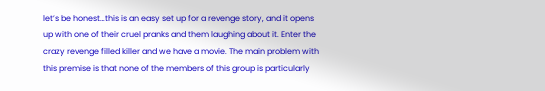let’s be honest…this is an easy set up for a revenge story, and it opens up with one of their cruel pranks and them laughing about it. Enter the crazy revenge filled killer and we have a movie. The main problem with this premise is that none of the members of this group is particularly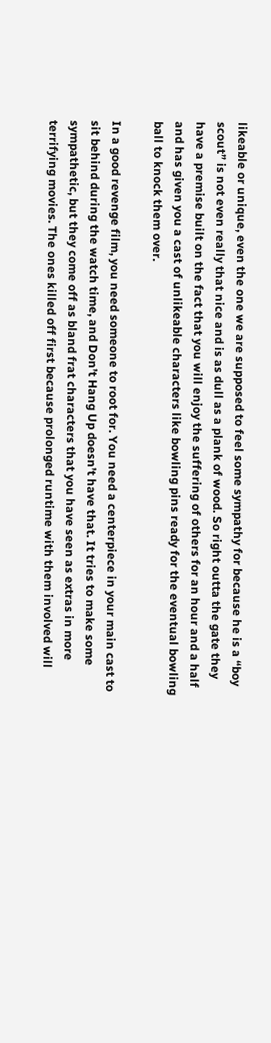likeable or unique, even the one we are supposed to feel some sympathy for because he is a “boy scout” is not even really that nice and is as dull as a plank of wood. So right outta the gate they have a premise built on the fact that you will enjoy the suffering of others for an hour and a half and has given you a cast of unlikeable characters like bowling pins ready for the eventual bowling ball to knock them over.

In a good revenge film, you need someone to root for. You need a centerpiece in your main cast to sit behind during the watch time, and Don’t Hang Up doesn’t have that. It tries to make some sympathetic, but they come off as bland frat characters that you have seen as extras in more terrifying movies. The ones killed off first because prolonged runtime with them involved will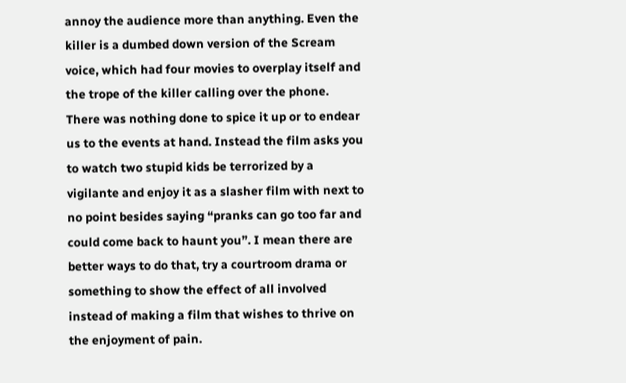annoy the audience more than anything. Even the killer is a dumbed down version of the Scream voice, which had four movies to overplay itself and the trope of the killer calling over the phone. There was nothing done to spice it up or to endear us to the events at hand. Instead the film asks you to watch two stupid kids be terrorized by a vigilante and enjoy it as a slasher film with next to no point besides saying “pranks can go too far and could come back to haunt you”. I mean there are better ways to do that, try a courtroom drama or something to show the effect of all involved instead of making a film that wishes to thrive on the enjoyment of pain.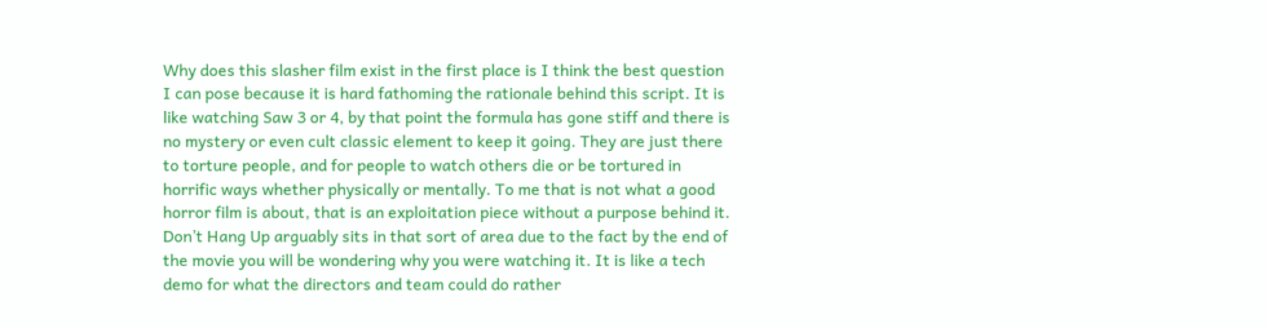Why does this slasher film exist in the first place is I think the best question I can pose because it is hard fathoming the rationale behind this script. It is like watching Saw 3 or 4, by that point the formula has gone stiff and there is no mystery or even cult classic element to keep it going. They are just there to torture people, and for people to watch others die or be tortured in horrific ways whether physically or mentally. To me that is not what a good horror film is about, that is an exploitation piece without a purpose behind it. Don’t Hang Up arguably sits in that sort of area due to the fact by the end of the movie you will be wondering why you were watching it. It is like a tech demo for what the directors and team could do rather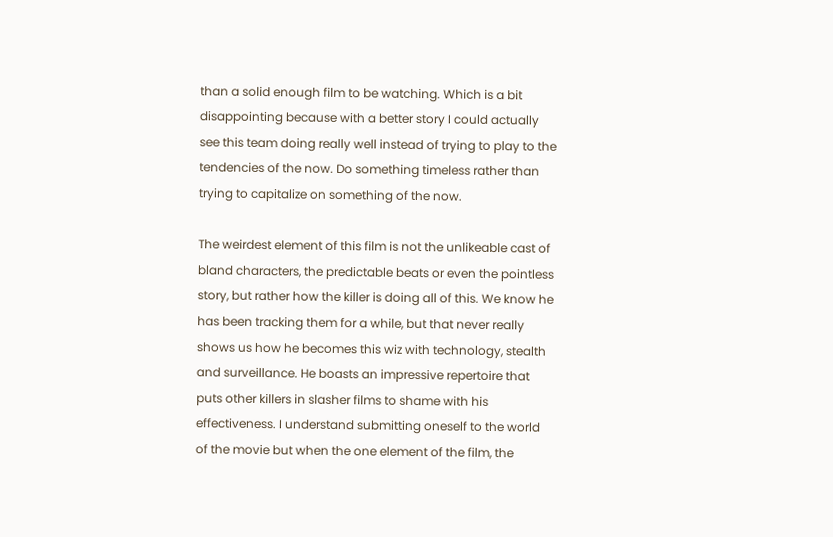than a solid enough film to be watching. Which is a bit disappointing because with a better story I could actually see this team doing really well instead of trying to play to the tendencies of the now. Do something timeless rather than trying to capitalize on something of the now.

The weirdest element of this film is not the unlikeable cast of bland characters, the predictable beats or even the pointless story, but rather how the killer is doing all of this. We know he has been tracking them for a while, but that never really shows us how he becomes this wiz with technology, stealth and surveillance. He boasts an impressive repertoire that puts other killers in slasher films to shame with his effectiveness. I understand submitting oneself to the world of the movie but when the one element of the film, the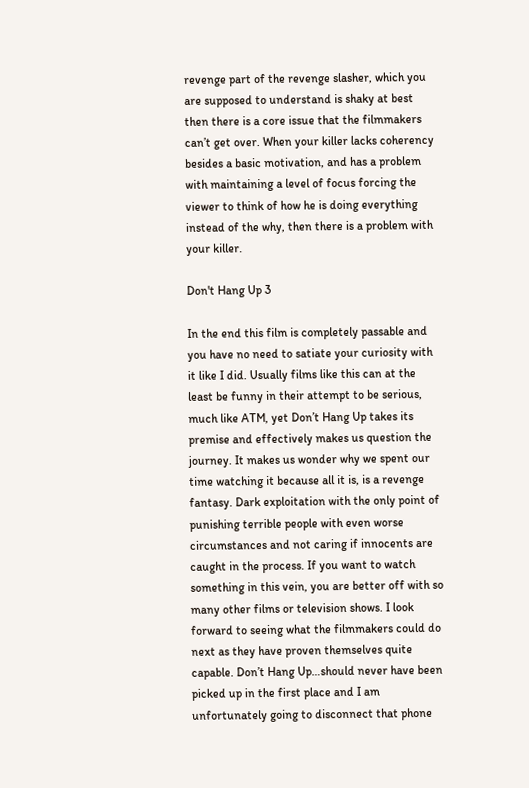revenge part of the revenge slasher, which you are supposed to understand is shaky at best then there is a core issue that the filmmakers can’t get over. When your killer lacks coherency besides a basic motivation, and has a problem with maintaining a level of focus forcing the viewer to think of how he is doing everything instead of the why, then there is a problem with your killer.

Don't Hang Up 3

In the end this film is completely passable and you have no need to satiate your curiosity with it like I did. Usually films like this can at the least be funny in their attempt to be serious, much like ATM, yet Don’t Hang Up takes its premise and effectively makes us question the journey. It makes us wonder why we spent our time watching it because all it is, is a revenge fantasy. Dark exploitation with the only point of punishing terrible people with even worse circumstances and not caring if innocents are caught in the process. If you want to watch something in this vein, you are better off with so many other films or television shows. I look forward to seeing what the filmmakers could do next as they have proven themselves quite capable. Don’t Hang Up…should never have been picked up in the first place and I am unfortunately going to disconnect that phone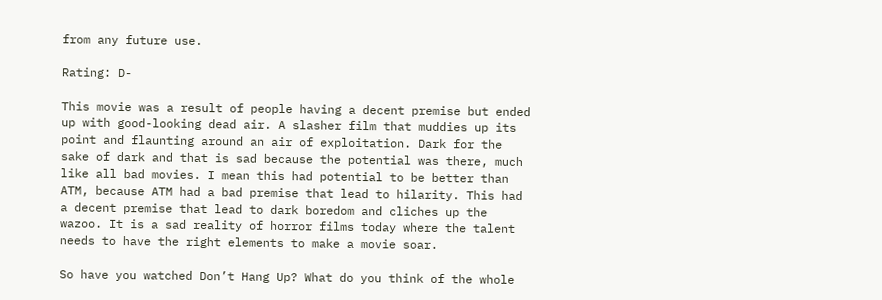from any future use.

Rating: D-

This movie was a result of people having a decent premise but ended up with good-looking dead air. A slasher film that muddies up its point and flaunting around an air of exploitation. Dark for the sake of dark and that is sad because the potential was there, much like all bad movies. I mean this had potential to be better than ATM, because ATM had a bad premise that lead to hilarity. This had a decent premise that lead to dark boredom and cliches up the wazoo. It is a sad reality of horror films today where the talent needs to have the right elements to make a movie soar.

So have you watched Don’t Hang Up? What do you think of the whole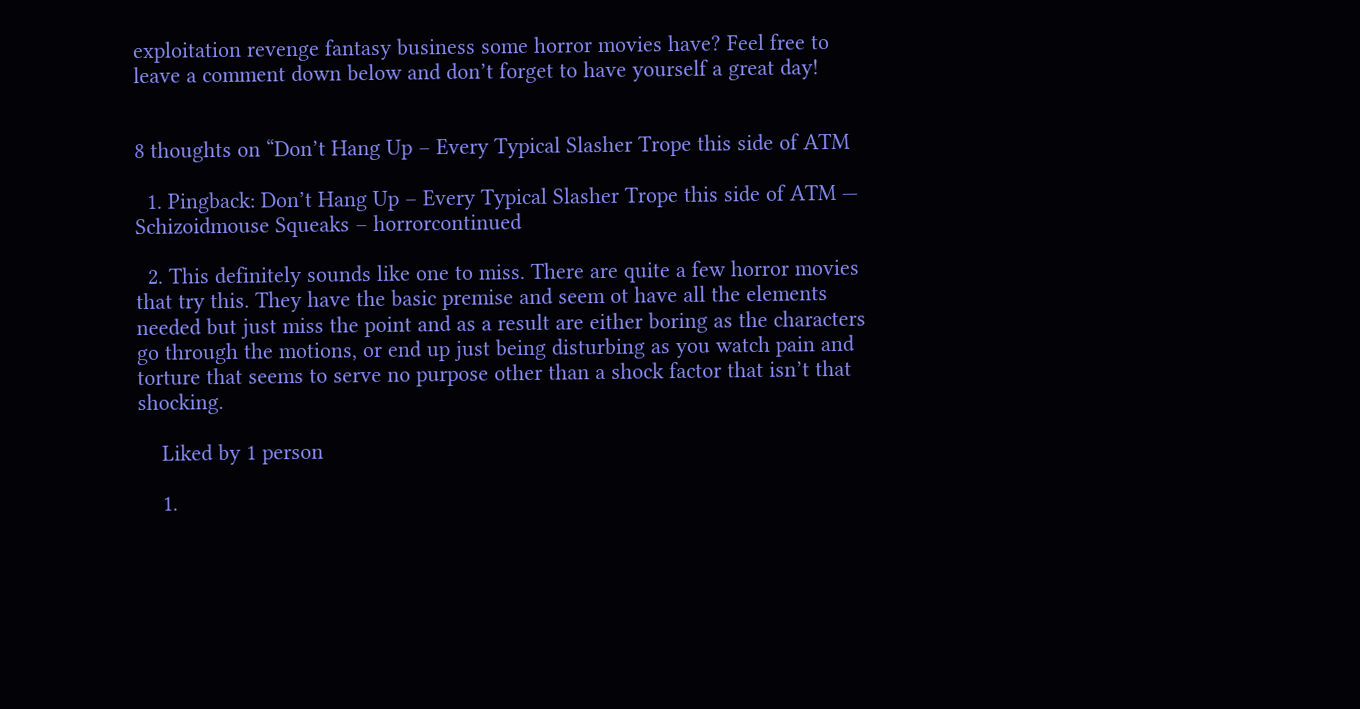exploitation revenge fantasy business some horror movies have? Feel free to leave a comment down below and don’t forget to have yourself a great day!


8 thoughts on “Don’t Hang Up – Every Typical Slasher Trope this side of ATM

  1. Pingback: Don’t Hang Up – Every Typical Slasher Trope this side of ATM — Schizoidmouse Squeaks – horrorcontinued

  2. This definitely sounds like one to miss. There are quite a few horror movies that try this. They have the basic premise and seem ot have all the elements needed but just miss the point and as a result are either boring as the characters go through the motions, or end up just being disturbing as you watch pain and torture that seems to serve no purpose other than a shock factor that isn’t that shocking.

    Liked by 1 person

    1.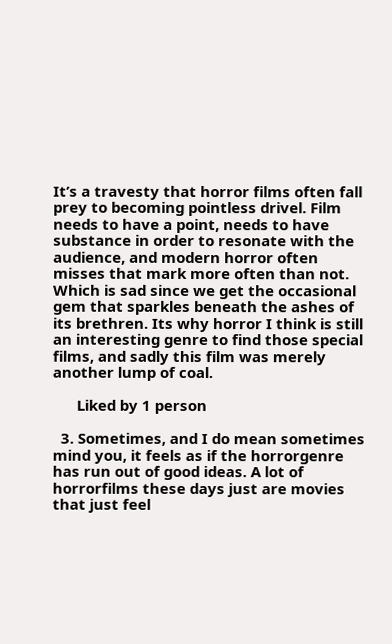It’s a travesty that horror films often fall prey to becoming pointless drivel. Film needs to have a point, needs to have substance in order to resonate with the audience, and modern horror often misses that mark more often than not. Which is sad since we get the occasional gem that sparkles beneath the ashes of its brethren. Its why horror I think is still an interesting genre to find those special films, and sadly this film was merely another lump of coal.

      Liked by 1 person

  3. Sometimes, and I do mean sometimes mind you, it feels as if the horrorgenre has run out of good ideas. A lot of horrorfilms these days just are movies that just feel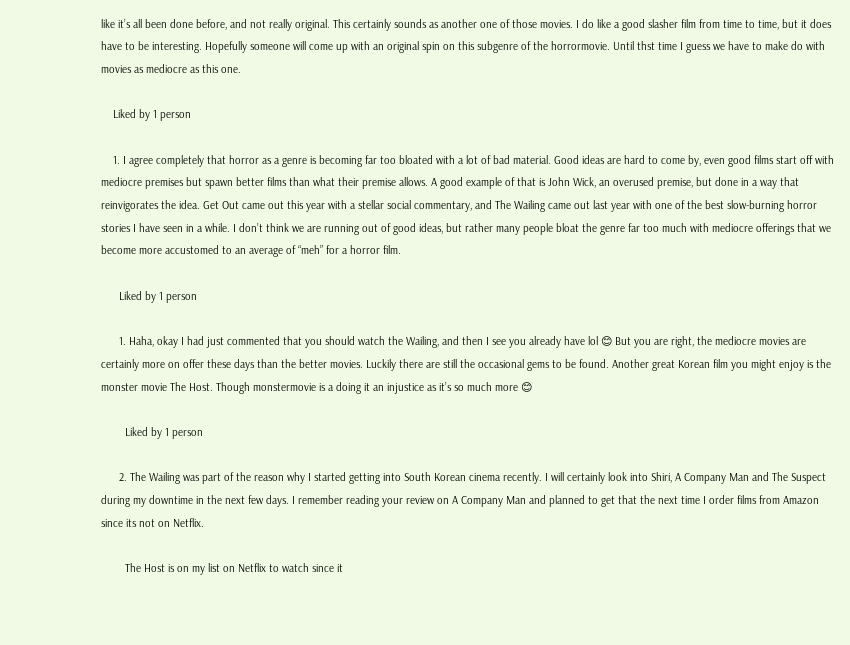like it’s all been done before, and not really original. This certainly sounds as another one of those movies. I do like a good slasher film from time to time, but it does have to be interesting. Hopefully someone will come up with an original spin on this subgenre of the horrormovie. Until thst time I guess we have to make do with movies as mediocre as this one.

    Liked by 1 person

    1. I agree completely that horror as a genre is becoming far too bloated with a lot of bad material. Good ideas are hard to come by, even good films start off with mediocre premises but spawn better films than what their premise allows. A good example of that is John Wick, an overused premise, but done in a way that reinvigorates the idea. Get Out came out this year with a stellar social commentary, and The Wailing came out last year with one of the best slow-burning horror stories I have seen in a while. I don’t think we are running out of good ideas, but rather many people bloat the genre far too much with mediocre offerings that we become more accustomed to an average of “meh” for a horror film.

      Liked by 1 person

      1. Haha, okay I had just commented that you should watch the Wailing, and then I see you already have lol 😊 But you are right, the mediocre movies are certainly more on offer these days than the better movies. Luckily there are still the occasional gems to be found. Another great Korean film you might enjoy is the monster movie The Host. Though monstermovie is a doing it an injustice as it’s so much more 😊

        Liked by 1 person

      2. The Wailing was part of the reason why I started getting into South Korean cinema recently. I will certainly look into Shiri, A Company Man and The Suspect during my downtime in the next few days. I remember reading your review on A Company Man and planned to get that the next time I order films from Amazon since its not on Netflix.

        The Host is on my list on Netflix to watch since it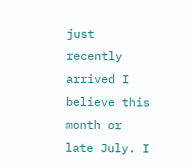just recently arrived I believe this month or late July. I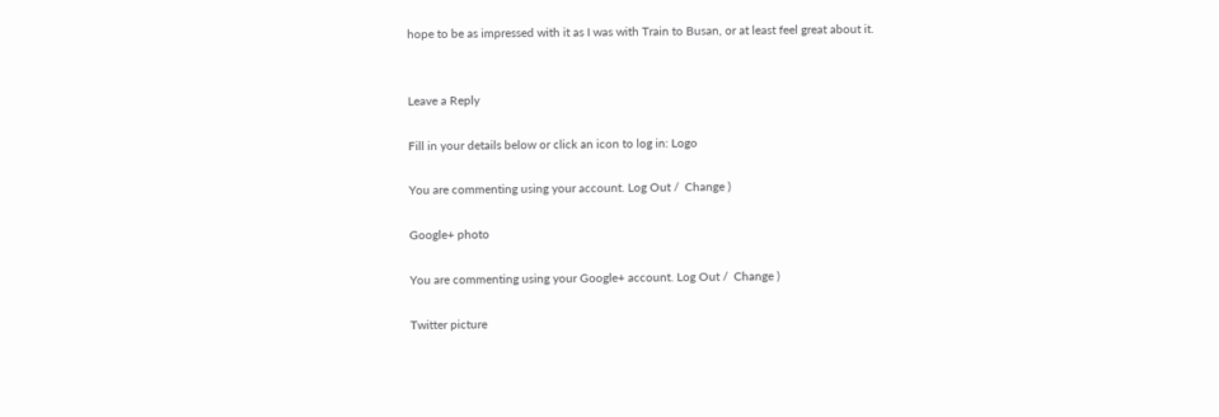hope to be as impressed with it as I was with Train to Busan, or at least feel great about it.


Leave a Reply

Fill in your details below or click an icon to log in: Logo

You are commenting using your account. Log Out /  Change )

Google+ photo

You are commenting using your Google+ account. Log Out /  Change )

Twitter picture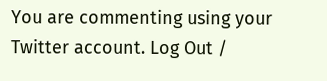You are commenting using your Twitter account. Log Out /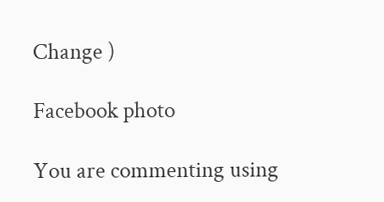Change )

Facebook photo

You are commenting using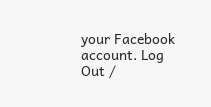your Facebook account. Log Out /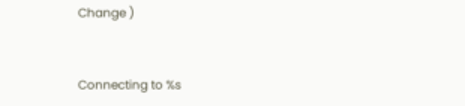Change )


Connecting to %s